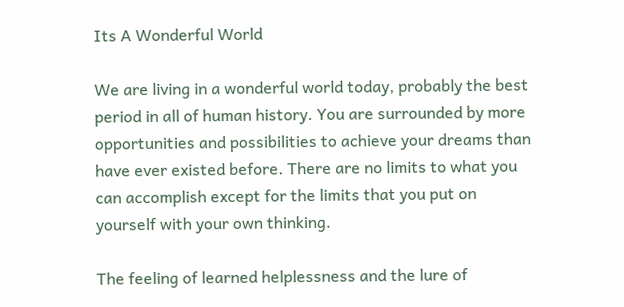Its A Wonderful World

We are living in a wonderful world today, probably the best period in all of human history. You are surrounded by more opportunities and possibilities to achieve your dreams than have ever existed before. There are no limits to what you can accomplish except for the limits that you put on yourself with your own thinking.

The feeling of learned helplessness and the lure of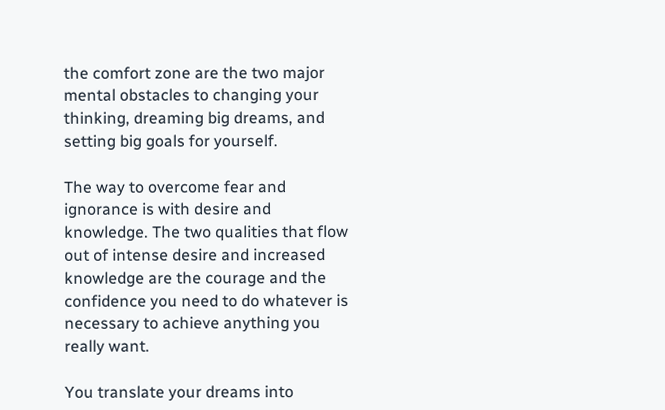the comfort zone are the two major mental obstacles to changing your thinking, dreaming big dreams, and setting big goals for yourself.

The way to overcome fear and ignorance is with desire and knowledge. The two qualities that flow out of intense desire and increased knowledge are the courage and the confidence you need to do whatever is necessary to achieve anything you really want.

You translate your dreams into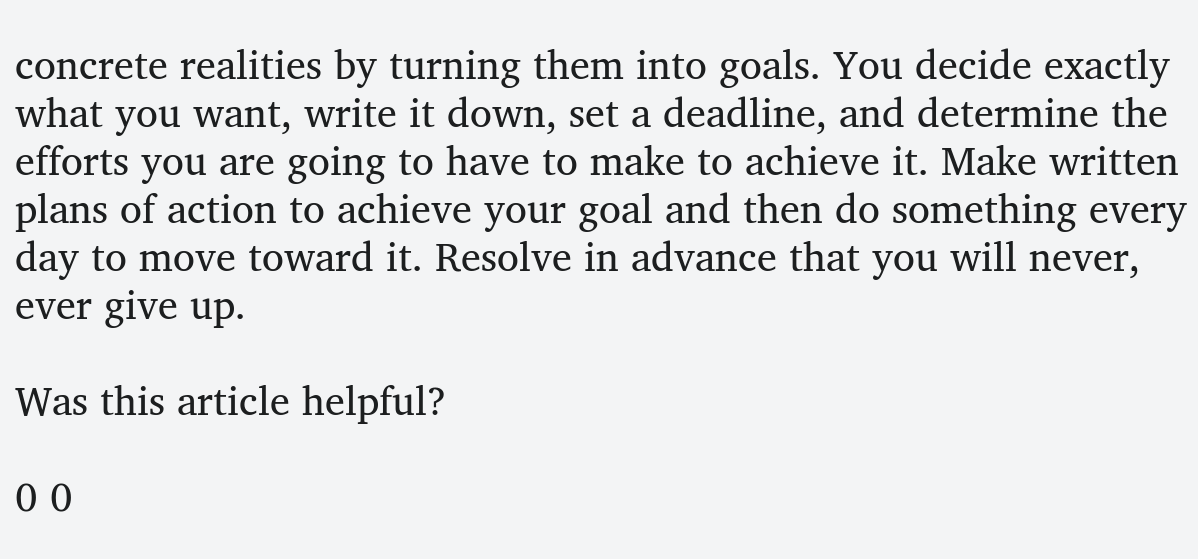concrete realities by turning them into goals. You decide exactly what you want, write it down, set a deadline, and determine the efforts you are going to have to make to achieve it. Make written plans of action to achieve your goal and then do something every day to move toward it. Resolve in advance that you will never, ever give up.

Was this article helpful?

0 0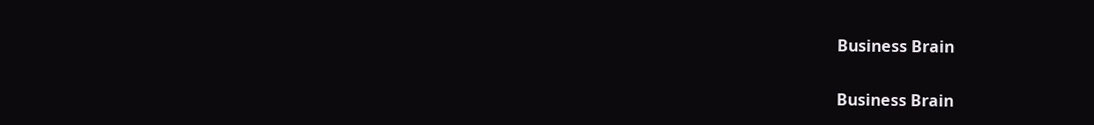Business Brain

Business Brain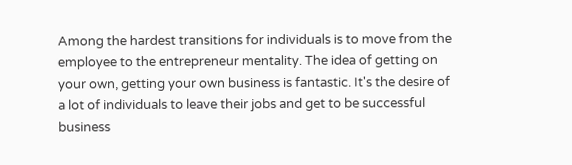Among the hardest transitions for individuals is to move from the employee to the entrepreneur mentality. The idea of getting on your own, getting your own business is fantastic. It's the desire of a lot of individuals to leave their jobs and get to be successful business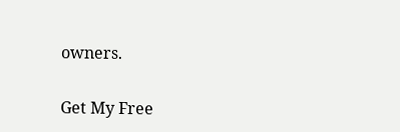owners.

Get My Free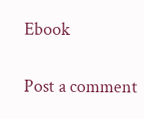Ebook

Post a comment